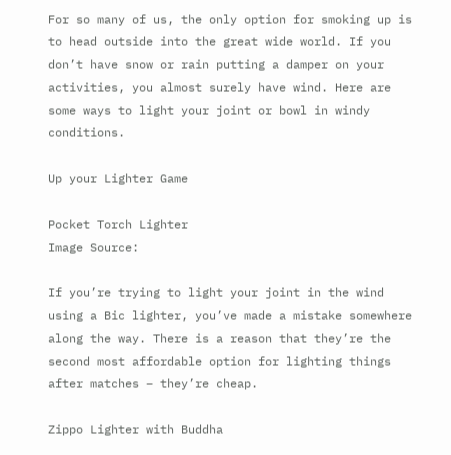For so many of us, the only option for smoking up is to head outside into the great wide world. If you don’t have snow or rain putting a damper on your activities, you almost surely have wind. Here are some ways to light your joint or bowl in windy conditions.

Up your Lighter Game

Pocket Torch Lighter
Image Source:

If you’re trying to light your joint in the wind using a Bic lighter, you’ve made a mistake somewhere along the way. There is a reason that they’re the second most affordable option for lighting things after matches – they’re cheap.

Zippo Lighter with Buddha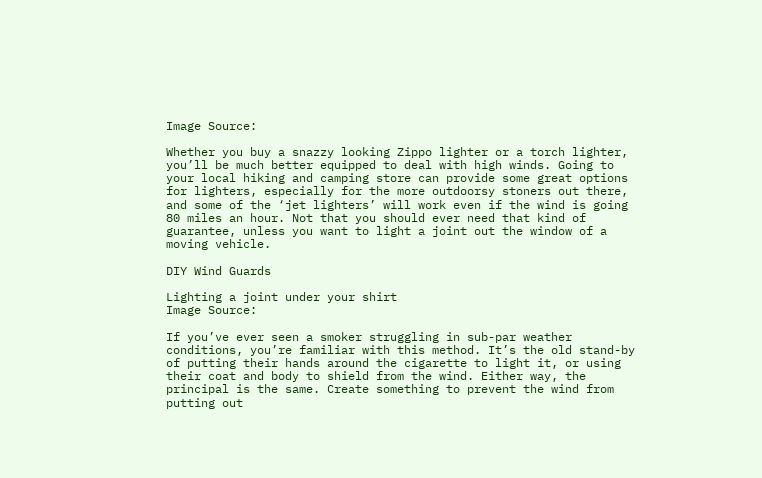Image Source:

Whether you buy a snazzy looking Zippo lighter or a torch lighter, you’ll be much better equipped to deal with high winds. Going to your local hiking and camping store can provide some great options for lighters, especially for the more outdoorsy stoners out there, and some of the ‘jet lighters’ will work even if the wind is going 80 miles an hour. Not that you should ever need that kind of guarantee, unless you want to light a joint out the window of a moving vehicle.

DIY Wind Guards

Lighting a joint under your shirt
Image Source:

If you’ve ever seen a smoker struggling in sub-par weather conditions, you’re familiar with this method. It’s the old stand-by of putting their hands around the cigarette to light it, or using their coat and body to shield from the wind. Either way, the principal is the same. Create something to prevent the wind from putting out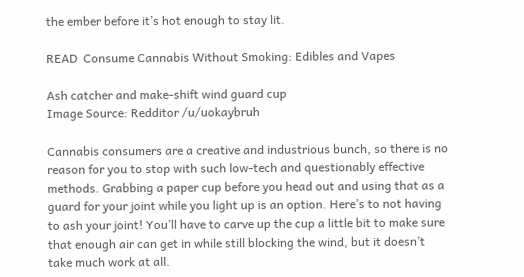the ember before it’s hot enough to stay lit.

READ  Consume Cannabis Without Smoking: Edibles and Vapes

Ash catcher and make-shift wind guard cup
Image Source: Redditor /u/uokaybruh

Cannabis consumers are a creative and industrious bunch, so there is no reason for you to stop with such low-tech and questionably effective methods. Grabbing a paper cup before you head out and using that as a guard for your joint while you light up is an option. Here’s to not having to ash your joint! You’ll have to carve up the cup a little bit to make sure that enough air can get in while still blocking the wind, but it doesn’t take much work at all.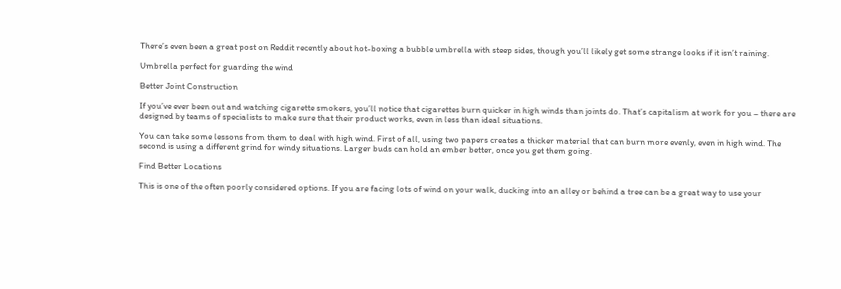There’s even been a great post on Reddit recently about hot-boxing a bubble umbrella with steep sides, though you’ll likely get some strange looks if it isn’t raining.

Umbrella perfect for guarding the wind

Better Joint Construction

If you’ve ever been out and watching cigarette smokers, you’ll notice that cigarettes burn quicker in high winds than joints do. That’s capitalism at work for you – there are designed by teams of specialists to make sure that their product works, even in less than ideal situations.

You can take some lessons from them to deal with high wind. First of all, using two papers creates a thicker material that can burn more evenly, even in high wind. The second is using a different grind for windy situations. Larger buds can hold an ember better, once you get them going.

Find Better Locations

This is one of the often poorly considered options. If you are facing lots of wind on your walk, ducking into an alley or behind a tree can be a great way to use your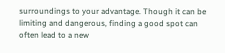surroundings to your advantage. Though it can be limiting and dangerous, finding a good spot can often lead to a new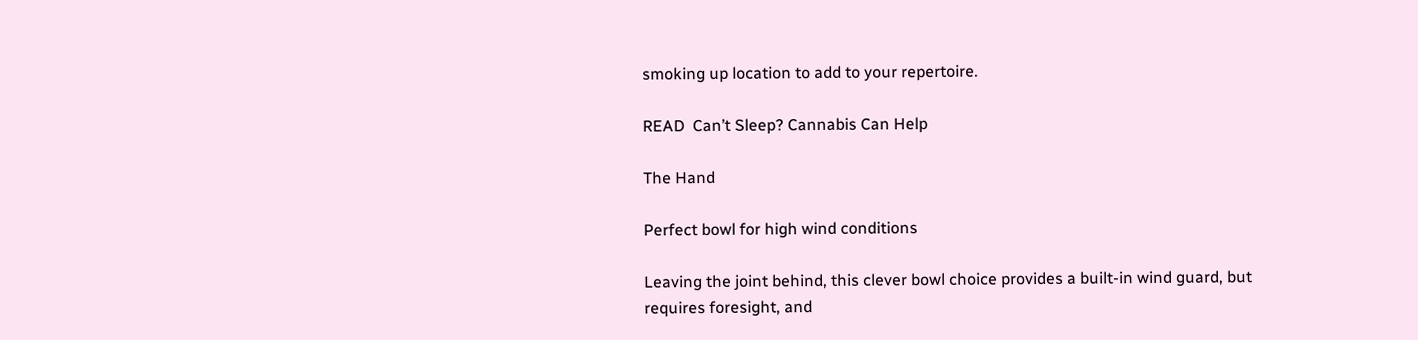smoking up location to add to your repertoire.

READ  Can’t Sleep? Cannabis Can Help

The Hand

Perfect bowl for high wind conditions

Leaving the joint behind, this clever bowl choice provides a built-in wind guard, but requires foresight, and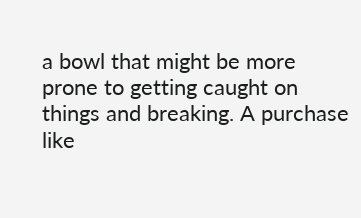a bowl that might be more prone to getting caught on things and breaking. A purchase like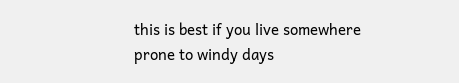this is best if you live somewhere prone to windy days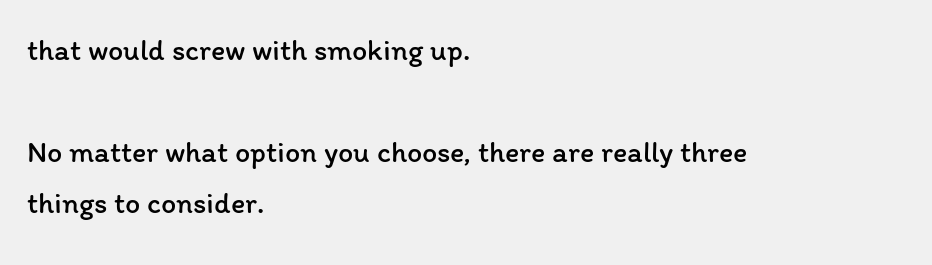that would screw with smoking up.

No matter what option you choose, there are really three things to consider.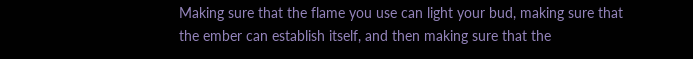Making sure that the flame you use can light your bud, making sure that the ember can establish itself, and then making sure that the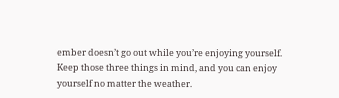ember doesn’t go out while you’re enjoying yourself. Keep those three things in mind, and you can enjoy yourself no matter the weather.